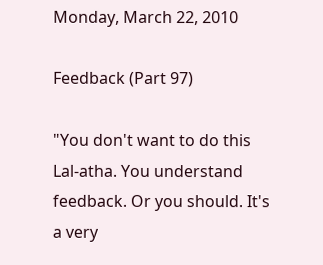Monday, March 22, 2010

Feedback (Part 97)

"You don't want to do this Lal-atha. You understand feedback. Or you should. It's a very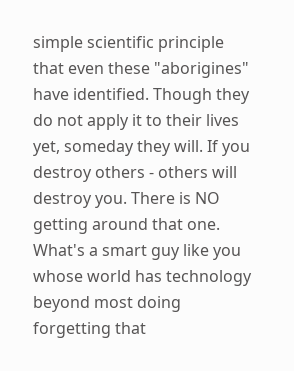simple scientific principle that even these "aborigines" have identified. Though they do not apply it to their lives yet, someday they will. If you destroy others - others will destroy you. There is NO getting around that one. What's a smart guy like you whose world has technology beyond most doing forgetting that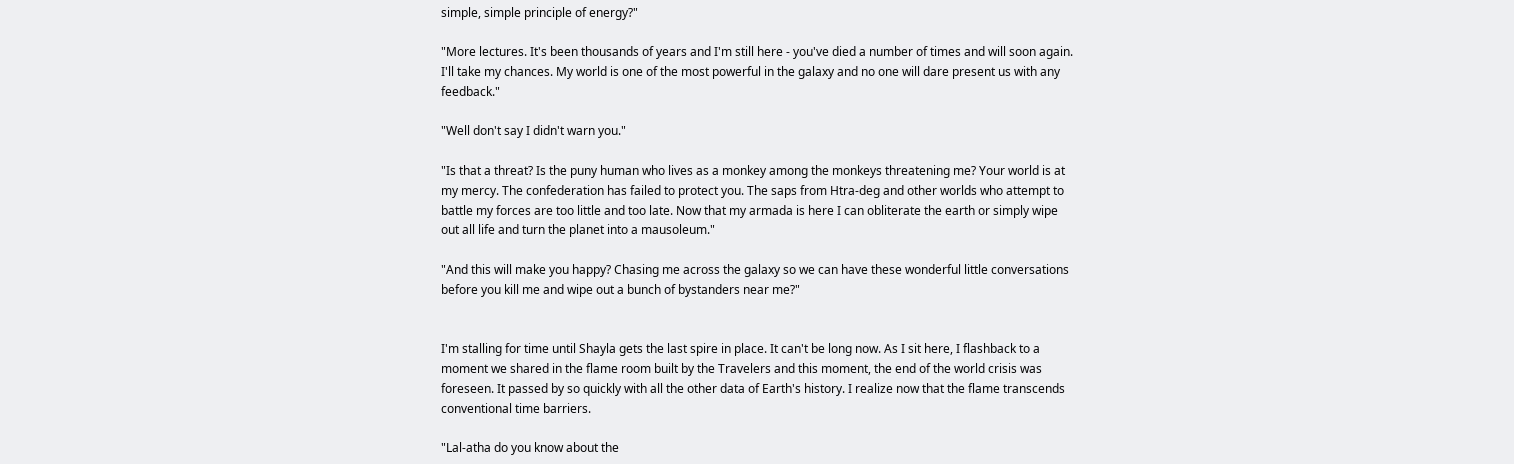simple, simple principle of energy?"

"More lectures. It's been thousands of years and I'm still here - you've died a number of times and will soon again. I'll take my chances. My world is one of the most powerful in the galaxy and no one will dare present us with any feedback."

"Well don't say I didn't warn you."

"Is that a threat? Is the puny human who lives as a monkey among the monkeys threatening me? Your world is at my mercy. The confederation has failed to protect you. The saps from Htra-deg and other worlds who attempt to battle my forces are too little and too late. Now that my armada is here I can obliterate the earth or simply wipe out all life and turn the planet into a mausoleum."

"And this will make you happy? Chasing me across the galaxy so we can have these wonderful little conversations before you kill me and wipe out a bunch of bystanders near me?"


I'm stalling for time until Shayla gets the last spire in place. It can't be long now. As I sit here, I flashback to a moment we shared in the flame room built by the Travelers and this moment, the end of the world crisis was foreseen. It passed by so quickly with all the other data of Earth's history. I realize now that the flame transcends conventional time barriers.

"Lal-atha do you know about the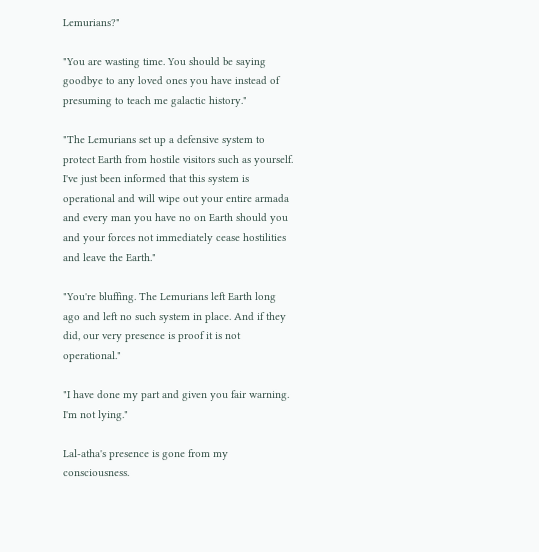Lemurians?"

"You are wasting time. You should be saying goodbye to any loved ones you have instead of presuming to teach me galactic history."

"The Lemurians set up a defensive system to protect Earth from hostile visitors such as yourself. I've just been informed that this system is operational and will wipe out your entire armada and every man you have no on Earth should you and your forces not immediately cease hostilities and leave the Earth."

"You're bluffing. The Lemurians left Earth long ago and left no such system in place. And if they did, our very presence is proof it is not operational."

"I have done my part and given you fair warning. I'm not lying."

Lal-atha's presence is gone from my consciousness.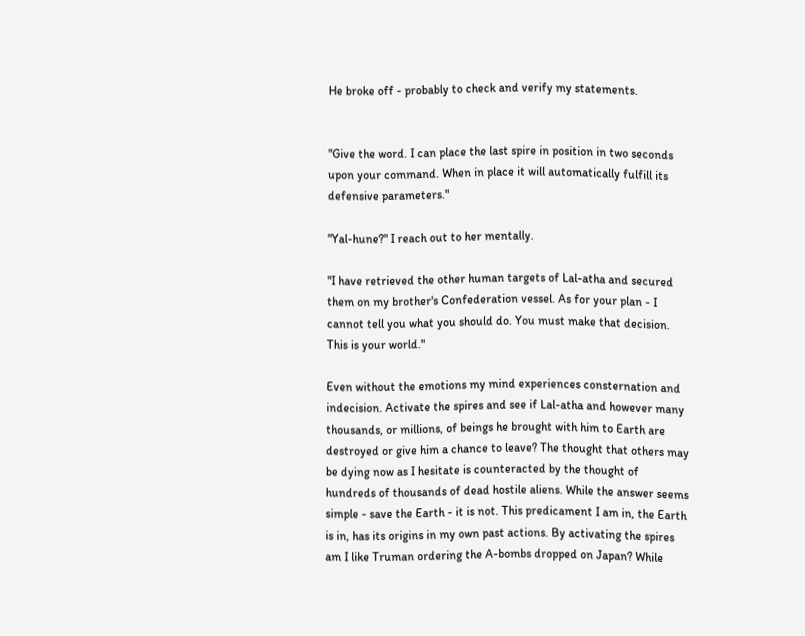He broke off - probably to check and verify my statements.


"Give the word. I can place the last spire in position in two seconds upon your command. When in place it will automatically fulfill its defensive parameters."

"Yal-hune?" I reach out to her mentally.

"I have retrieved the other human targets of Lal-atha and secured them on my brother's Confederation vessel. As for your plan - I cannot tell you what you should do. You must make that decision. This is your world."

Even without the emotions my mind experiences consternation and indecision. Activate the spires and see if Lal-atha and however many thousands, or millions, of beings he brought with him to Earth are destroyed or give him a chance to leave? The thought that others may be dying now as I hesitate is counteracted by the thought of hundreds of thousands of dead hostile aliens. While the answer seems simple - save the Earth - it is not. This predicament I am in, the Earth is in, has its origins in my own past actions. By activating the spires am I like Truman ordering the A-bombs dropped on Japan? While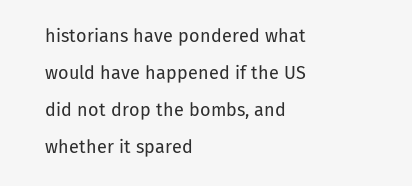historians have pondered what would have happened if the US did not drop the bombs, and whether it spared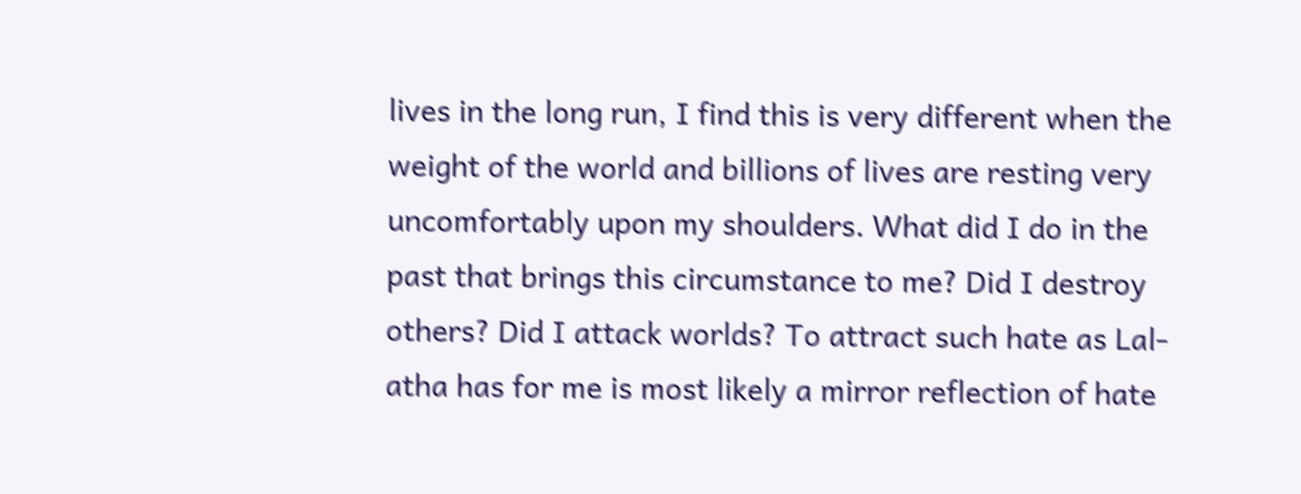lives in the long run, I find this is very different when the weight of the world and billions of lives are resting very uncomfortably upon my shoulders. What did I do in the past that brings this circumstance to me? Did I destroy others? Did I attack worlds? To attract such hate as Lal-atha has for me is most likely a mirror reflection of hate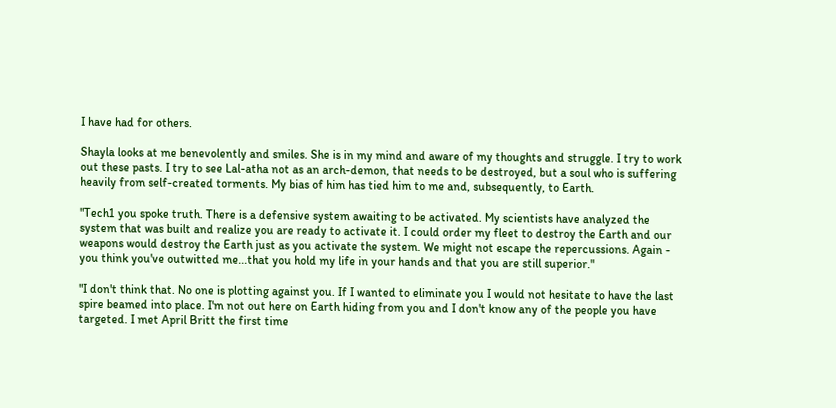I have had for others.

Shayla looks at me benevolently and smiles. She is in my mind and aware of my thoughts and struggle. I try to work out these pasts. I try to see Lal-atha not as an arch-demon, that needs to be destroyed, but a soul who is suffering heavily from self-created torments. My bias of him has tied him to me and, subsequently, to Earth.

"Tech1 you spoke truth. There is a defensive system awaiting to be activated. My scientists have analyzed the system that was built and realize you are ready to activate it. I could order my fleet to destroy the Earth and our weapons would destroy the Earth just as you activate the system. We might not escape the repercussions. Again - you think you've outwitted me...that you hold my life in your hands and that you are still superior."

"I don't think that. No one is plotting against you. If I wanted to eliminate you I would not hesitate to have the last spire beamed into place. I'm not out here on Earth hiding from you and I don't know any of the people you have targeted. I met April Britt the first time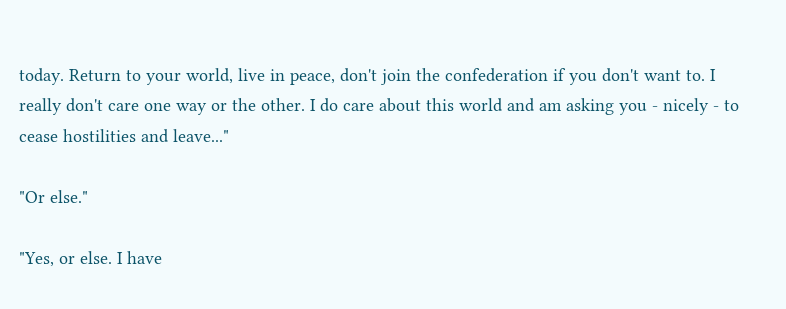today. Return to your world, live in peace, don't join the confederation if you don't want to. I really don't care one way or the other. I do care about this world and am asking you - nicely - to cease hostilities and leave..."

"Or else."

"Yes, or else. I have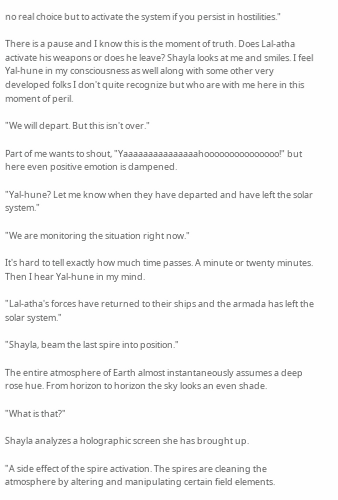no real choice but to activate the system if you persist in hostilities."

There is a pause and I know this is the moment of truth. Does Lal-atha activate his weapons or does he leave? Shayla looks at me and smiles. I feel Yal-hune in my consciousness as well along with some other very developed folks I don't quite recognize but who are with me here in this moment of peril.

"We will depart. But this isn't over."

Part of me wants to shout, "Yaaaaaaaaaaaaaaahooooooooooooooo!" but here even positive emotion is dampened.

"Yal-hune? Let me know when they have departed and have left the solar system."

"We are monitoring the situation right now."

It's hard to tell exactly how much time passes. A minute or twenty minutes. Then I hear Yal-hune in my mind.

"Lal-atha's forces have returned to their ships and the armada has left the solar system."

"Shayla, beam the last spire into position."

The entire atmosphere of Earth almost instantaneously assumes a deep rose hue. From horizon to horizon the sky looks an even shade.

"What is that?"

Shayla analyzes a holographic screen she has brought up.

"A side effect of the spire activation. The spires are cleaning the atmosphere by altering and manipulating certain field elements.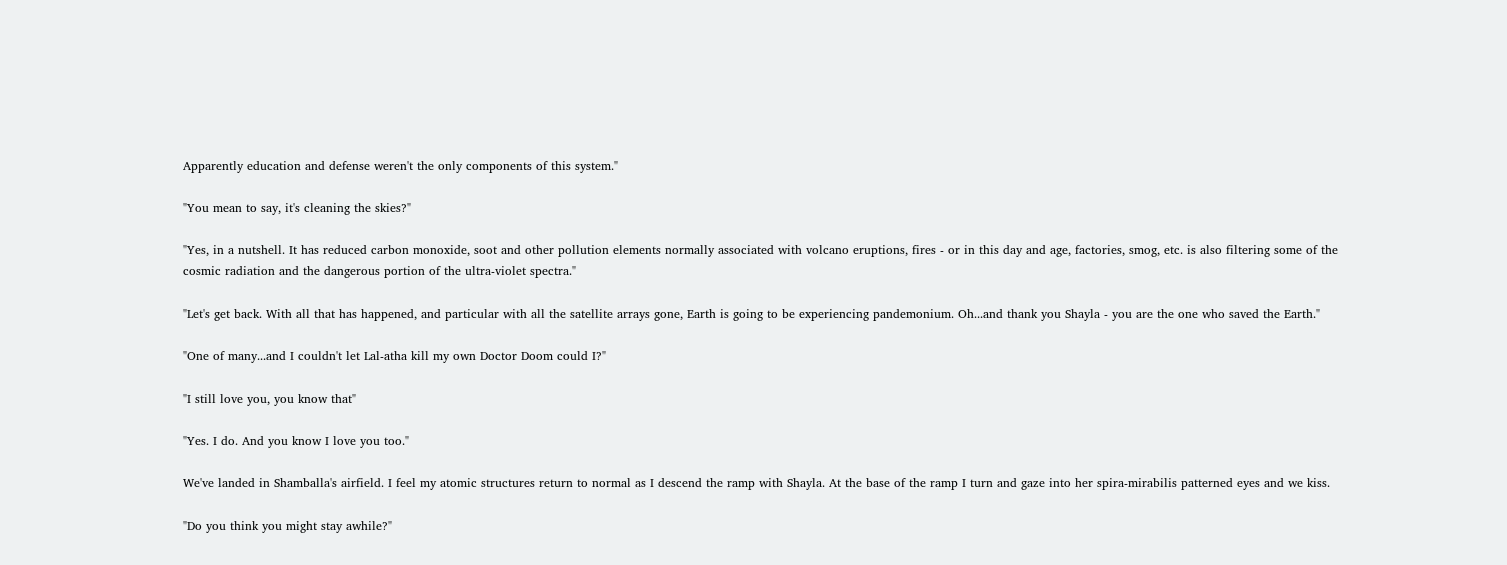Apparently education and defense weren't the only components of this system."

"You mean to say, it's cleaning the skies?"

"Yes, in a nutshell. It has reduced carbon monoxide, soot and other pollution elements normally associated with volcano eruptions, fires - or in this day and age, factories, smog, etc. is also filtering some of the cosmic radiation and the dangerous portion of the ultra-violet spectra."

"Let's get back. With all that has happened, and particular with all the satellite arrays gone, Earth is going to be experiencing pandemonium. Oh...and thank you Shayla - you are the one who saved the Earth."

"One of many...and I couldn't let Lal-atha kill my own Doctor Doom could I?"

"I still love you, you know that"

"Yes. I do. And you know I love you too."

We've landed in Shamballa's airfield. I feel my atomic structures return to normal as I descend the ramp with Shayla. At the base of the ramp I turn and gaze into her spira-mirabilis patterned eyes and we kiss.

"Do you think you might stay awhile?"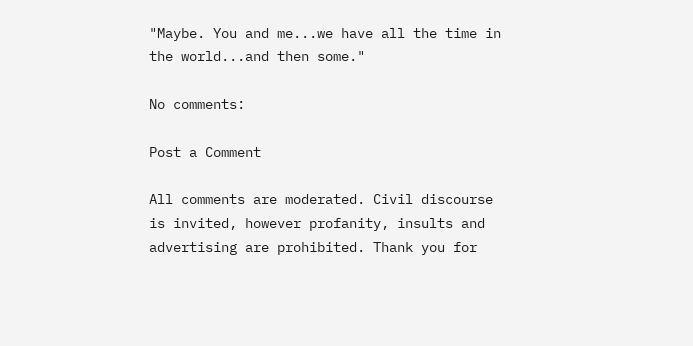"Maybe. You and me...we have all the time in the world...and then some."

No comments:

Post a Comment

All comments are moderated. Civil discourse is invited, however profanity, insults and advertising are prohibited. Thank you for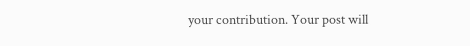your contribution. Your post will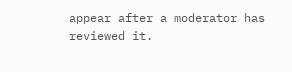appear after a moderator has reviewed it.